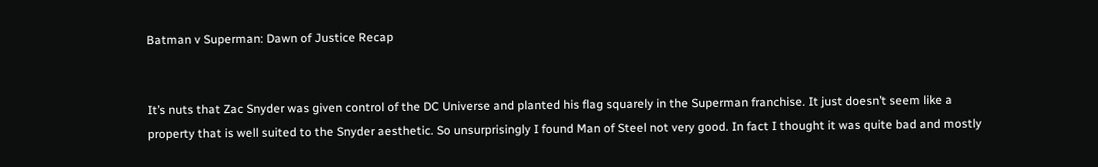Batman v Superman: Dawn of Justice Recap


It’s nuts that Zac Snyder was given control of the DC Universe and planted his flag squarely in the Superman franchise. It just doesn’t seem like a property that is well suited to the Snyder aesthetic. So unsurprisingly I found Man of Steel not very good. In fact I thought it was quite bad and mostly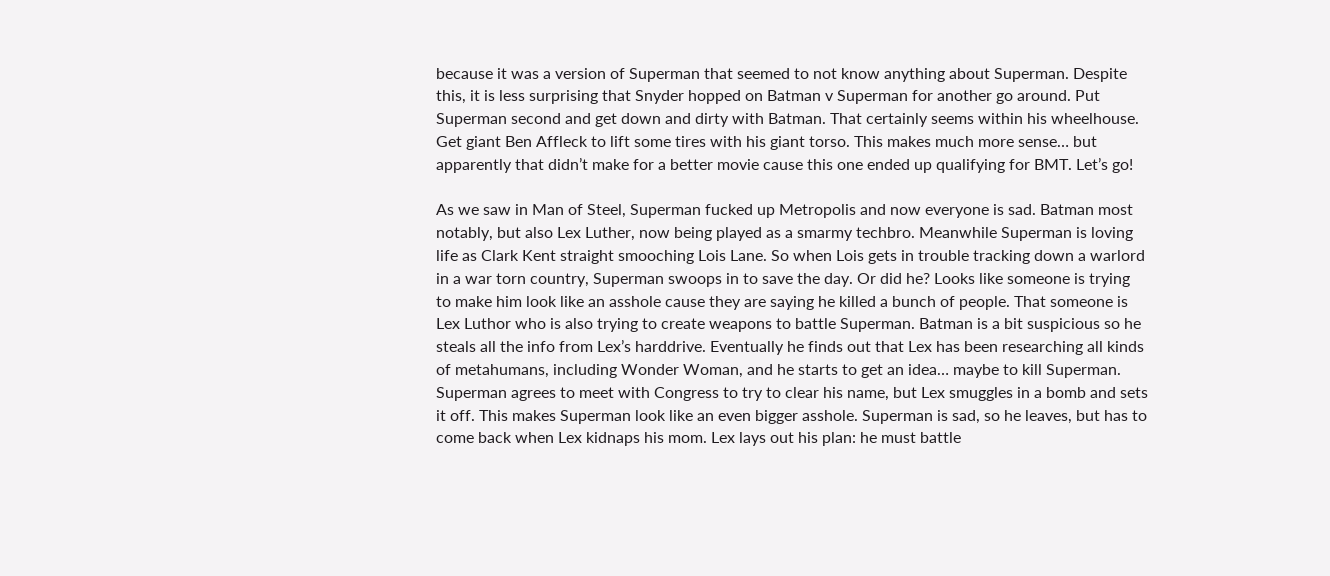because it was a version of Superman that seemed to not know anything about Superman. Despite this, it is less surprising that Snyder hopped on Batman v Superman for another go around. Put Superman second and get down and dirty with Batman. That certainly seems within his wheelhouse. Get giant Ben Affleck to lift some tires with his giant torso. This makes much more sense… but apparently that didn’t make for a better movie cause this one ended up qualifying for BMT. Let’s go!

As we saw in Man of Steel, Superman fucked up Metropolis and now everyone is sad. Batman most notably, but also Lex Luther, now being played as a smarmy techbro. Meanwhile Superman is loving life as Clark Kent straight smooching Lois Lane. So when Lois gets in trouble tracking down a warlord in a war torn country, Superman swoops in to save the day. Or did he? Looks like someone is trying to make him look like an asshole cause they are saying he killed a bunch of people. That someone is Lex Luthor who is also trying to create weapons to battle Superman. Batman is a bit suspicious so he steals all the info from Lex’s harddrive. Eventually he finds out that Lex has been researching all kinds of metahumans, including Wonder Woman, and he starts to get an idea… maybe to kill Superman. Superman agrees to meet with Congress to try to clear his name, but Lex smuggles in a bomb and sets it off. This makes Superman look like an even bigger asshole. Superman is sad, so he leaves, but has to come back when Lex kidnaps his mom. Lex lays out his plan: he must battle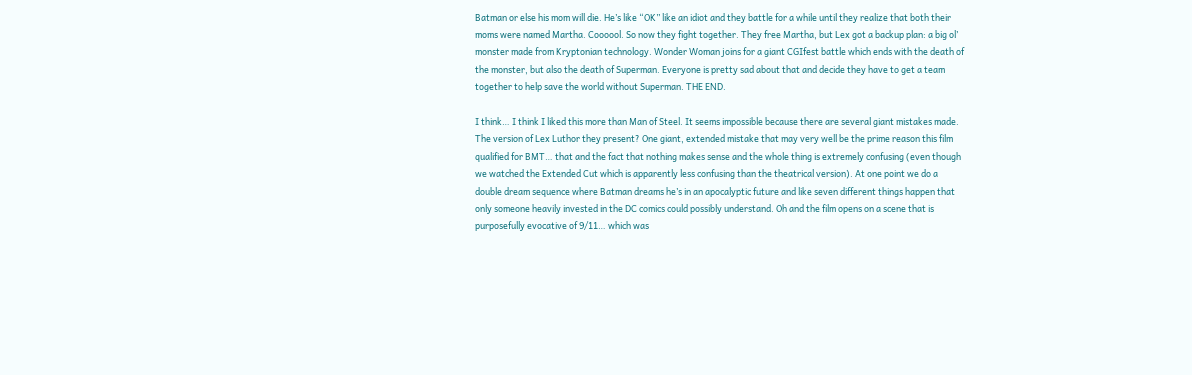Batman or else his mom will die. He’s like “OK” like an idiot and they battle for a while until they realize that both their moms were named Martha. Coooool. So now they fight together. They free Martha, but Lex got a backup plan: a big ol’ monster made from Kryptonian technology. Wonder Woman joins for a giant CGIfest battle which ends with the death of the monster, but also the death of Superman. Everyone is pretty sad about that and decide they have to get a team together to help save the world without Superman. THE END.

I think… I think I liked this more than Man of Steel. It seems impossible because there are several giant mistakes made. The version of Lex Luthor they present? One giant, extended mistake that may very well be the prime reason this film qualified for BMT… that and the fact that nothing makes sense and the whole thing is extremely confusing (even though we watched the Extended Cut which is apparently less confusing than the theatrical version). At one point we do a double dream sequence where Batman dreams he’s in an apocalyptic future and like seven different things happen that only someone heavily invested in the DC comics could possibly understand. Oh and the film opens on a scene that is purposefully evocative of 9/11… which was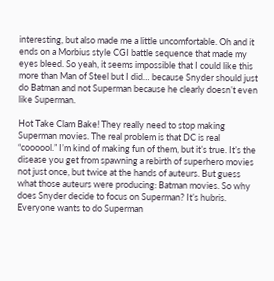interesting, but also made me a little uncomfortable. Oh and it ends on a Morbius style CGI battle sequence that made my eyes bleed. So yeah, it seems impossible that I could like this more than Man of Steel but I did… because Snyder should just do Batman and not Superman because he clearly doesn’t even like Superman.

Hot Take Clam Bake! They really need to stop making Superman movies. The real problem is that DC is real “coooool.” I’m kind of making fun of them, but it’s true. It’s the disease you get from spawning a rebirth of superhero movies not just once, but twice at the hands of auteurs. But guess what those auteurs were producing: Batman movies. So why does Snyder decide to focus on Superman? It’s hubris. Everyone wants to do Superman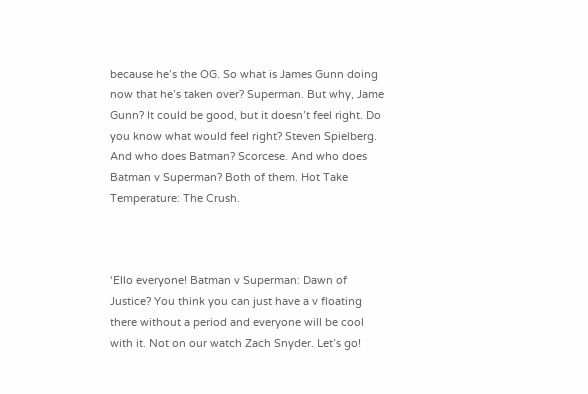because he’s the OG. So what is James Gunn doing now that he’s taken over? Superman. But why, Jame Gunn? It could be good, but it doesn’t feel right. Do you know what would feel right? Steven Spielberg. And who does Batman? Scorcese. And who does Batman v Superman? Both of them. Hot Take Temperature: The Crush.



‘Ello everyone! Batman v Superman: Dawn of Justice? You think you can just have a v floating there without a period and everyone will be cool with it. Not on our watch Zach Snyder. Let’s go!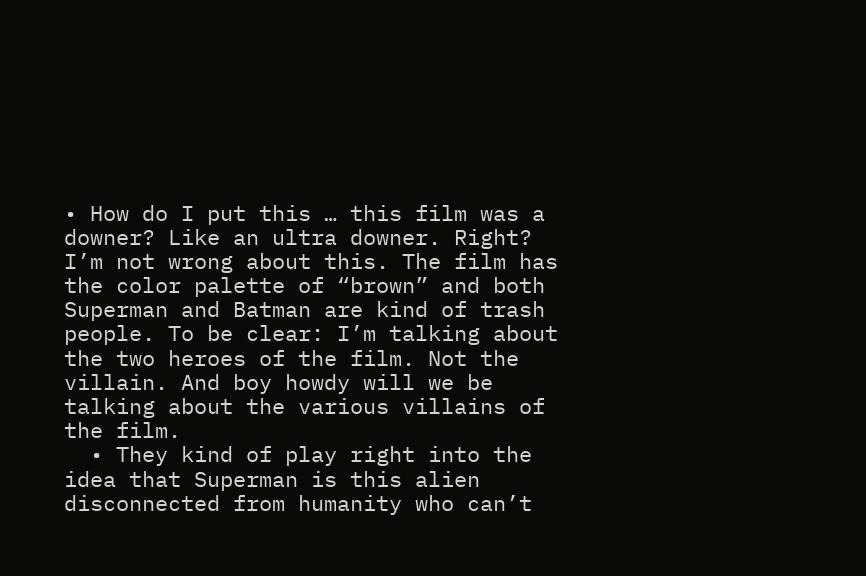• How do I put this … this film was a downer? Like an ultra downer. Right? I’m not wrong about this. The film has the color palette of “brown” and both Superman and Batman are kind of trash people. To be clear: I’m talking about the two heroes of the film. Not the villain. And boy howdy will we be talking about the various villains of the film.
  • They kind of play right into the idea that Superman is this alien disconnected from humanity who can’t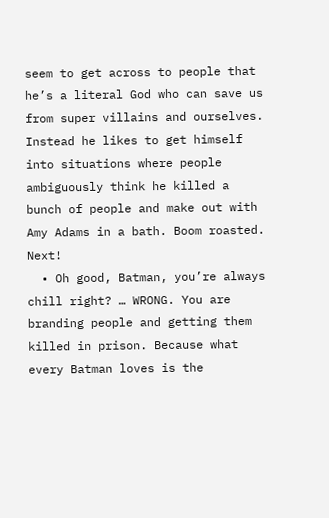seem to get across to people that he’s a literal God who can save us from super villains and ourselves. Instead he likes to get himself into situations where people ambiguously think he killed a bunch of people and make out with Amy Adams in a bath. Boom roasted. Next!
  • Oh good, Batman, you’re always chill right? … WRONG. You are branding people and getting them killed in prison. Because what every Batman loves is the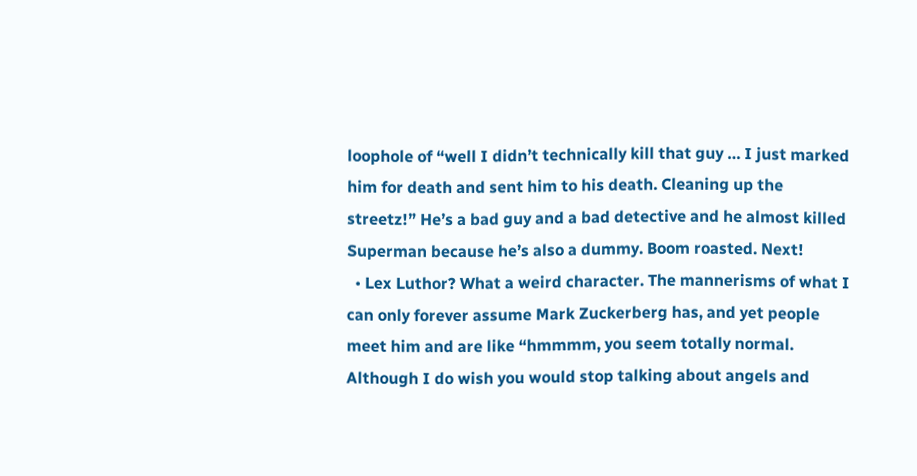loophole of “well I didn’t technically kill that guy … I just marked him for death and sent him to his death. Cleaning up the streetz!” He’s a bad guy and a bad detective and he almost killed Superman because he’s also a dummy. Boom roasted. Next!
  • Lex Luthor? What a weird character. The mannerisms of what I can only forever assume Mark Zuckerberg has, and yet people meet him and are like “hmmmm, you seem totally normal. Although I do wish you would stop talking about angels and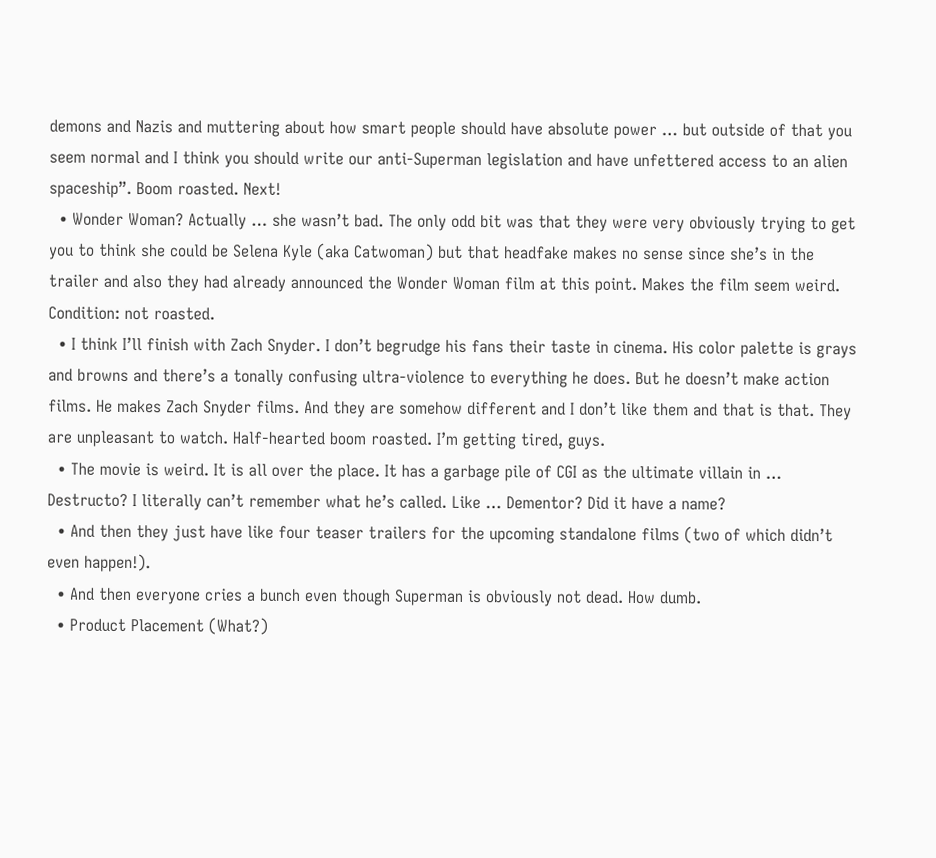demons and Nazis and muttering about how smart people should have absolute power … but outside of that you seem normal and I think you should write our anti-Superman legislation and have unfettered access to an alien spaceship”. Boom roasted. Next!
  • Wonder Woman? Actually … she wasn’t bad. The only odd bit was that they were very obviously trying to get you to think she could be Selena Kyle (aka Catwoman) but that headfake makes no sense since she’s in the trailer and also they had already announced the Wonder Woman film at this point. Makes the film seem weird. Condition: not roasted.
  • I think I’ll finish with Zach Snyder. I don’t begrudge his fans their taste in cinema. His color palette is grays and browns and there’s a tonally confusing ultra-violence to everything he does. But he doesn’t make action films. He makes Zach Snyder films. And they are somehow different and I don’t like them and that is that. They are unpleasant to watch. Half-hearted boom roasted. I’m getting tired, guys.
  • The movie is weird. It is all over the place. It has a garbage pile of CGI as the ultimate villain in … Destructo? I literally can’t remember what he’s called. Like … Dementor? Did it have a name?
  • And then they just have like four teaser trailers for the upcoming standalone films (two of which didn’t even happen!).
  • And then everyone cries a bunch even though Superman is obviously not dead. How dumb.
  • Product Placement (What?)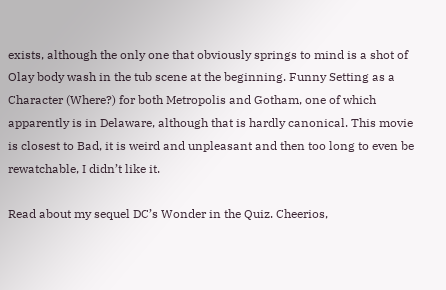exists, although the only one that obviously springs to mind is a shot of Olay body wash in the tub scene at the beginning. Funny Setting as a Character (Where?) for both Metropolis and Gotham, one of which apparently is in Delaware, although that is hardly canonical. This movie is closest to Bad, it is weird and unpleasant and then too long to even be rewatchable, I didn’t like it.

Read about my sequel DC’s Wonder in the Quiz. Cheerios,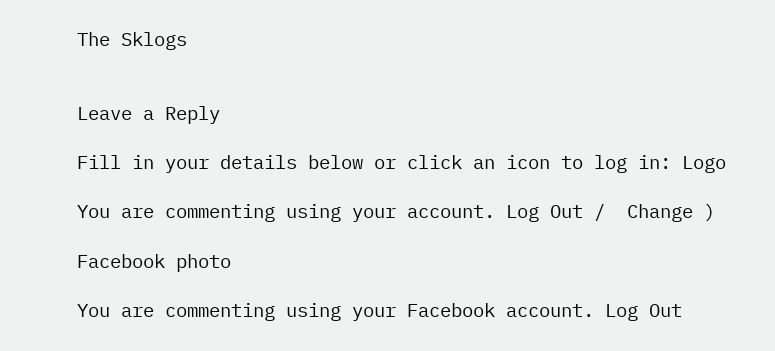The Sklogs


Leave a Reply

Fill in your details below or click an icon to log in: Logo

You are commenting using your account. Log Out /  Change )

Facebook photo

You are commenting using your Facebook account. Log Out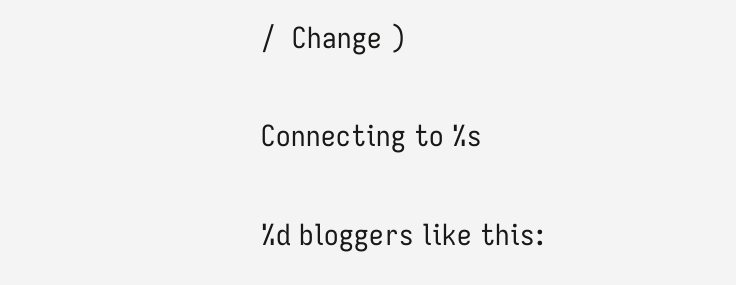/  Change )

Connecting to %s

%d bloggers like this: